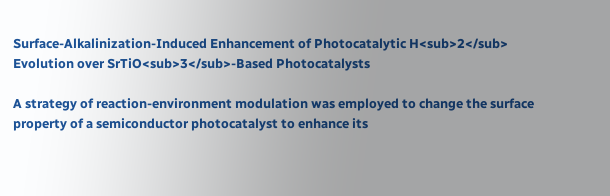Surface-Alkalinization-Induced Enhancement of Photocatalytic H<sub>2</sub> Evolution over SrTiO<sub>3</sub>-Based Photocatalysts

A strategy of reaction-environment modulation was employed to change the surface property of a semiconductor photocatalyst to enhance its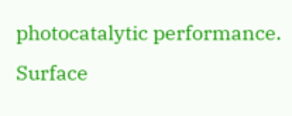photocatalytic performance. Surface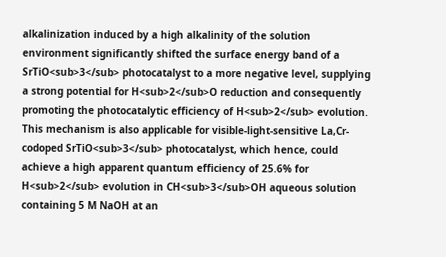alkalinization induced by a high alkalinity of the solution environment significantly shifted the surface energy band of a SrTiO<sub>3</sub> photocatalyst to a more negative level, supplying a strong potential for H<sub>2</sub>O reduction and consequently promoting the photocatalytic efficiency of H<sub>2</sub> evolution. This mechanism is also applicable for visible-light-sensitive La,Cr-codoped SrTiO<sub>3</sub> photocatalyst, which hence, could achieve a high apparent quantum efficiency of 25.6% for H<sub>2</sub> evolution in CH<sub>3</sub>OH aqueous solution containing 5 M NaOH at an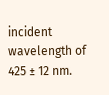incident wavelength of 425 ± 12 nm.